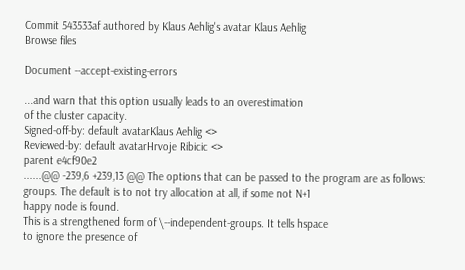Commit 543533af authored by Klaus Aehlig's avatar Klaus Aehlig
Browse files

Document --accept-existing-errors

...and warn that this option usually leads to an overestimation
of the cluster capacity.
Signed-off-by: default avatarKlaus Aehlig <>
Reviewed-by: default avatarHrvoje Ribicic <>
parent e4cf90e2
......@@ -239,6 +239,13 @@ The options that can be passed to the program are as follows:
groups. The default is to not try allocation at all, if some not N+1
happy node is found.
This is a strengthened form of \--independent-groups. It tells hspace
to ignore the presence of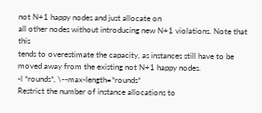not N+1 happy nodes and just allocate on
all other nodes without introducing new N+1 violations. Note that this
tends to overestimate the capacity, as instances still have to be
moved away from the existing not N+1 happy nodes.
-l *rounds*, \--max-length=*rounds*
Restrict the number of instance allocations to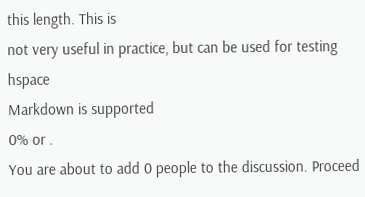this length. This is
not very useful in practice, but can be used for testing hspace
Markdown is supported
0% or .
You are about to add 0 people to the discussion. Proceed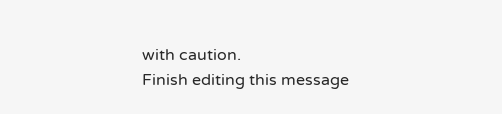with caution.
Finish editing this message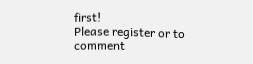first!
Please register or to comment